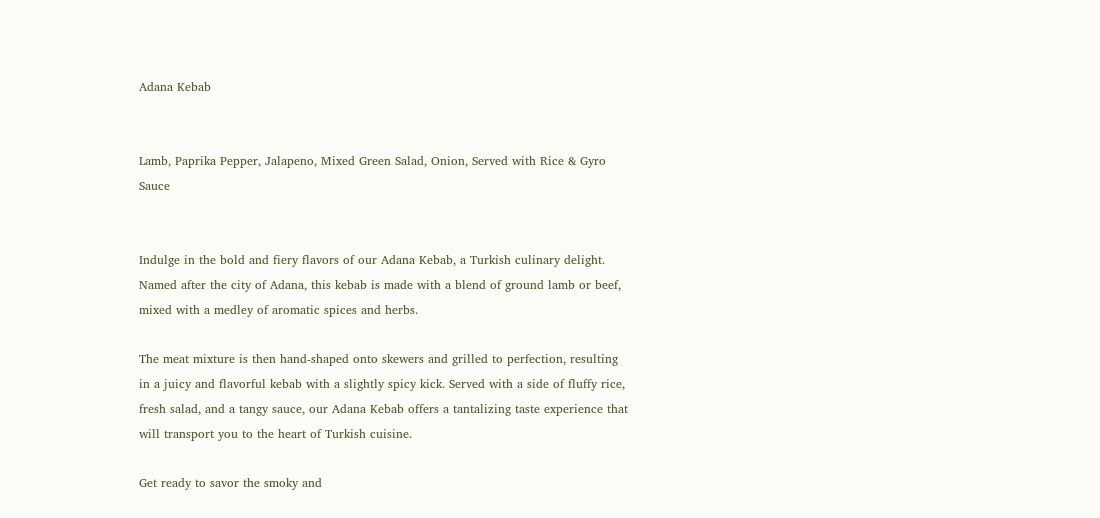Adana Kebab


Lamb, Paprika Pepper, Jalapeno, Mixed Green Salad, Onion, Served with Rice & Gyro Sauce


Indulge in the bold and fiery flavors of our Adana Kebab, a Turkish culinary delight. Named after the city of Adana, this kebab is made with a blend of ground lamb or beef, mixed with a medley of aromatic spices and herbs.

The meat mixture is then hand-shaped onto skewers and grilled to perfection, resulting in a juicy and flavorful kebab with a slightly spicy kick. Served with a side of fluffy rice, fresh salad, and a tangy sauce, our Adana Kebab offers a tantalizing taste experience that will transport you to the heart of Turkish cuisine.

Get ready to savor the smoky and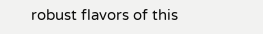robust flavors of this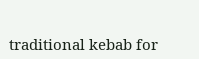traditional kebab for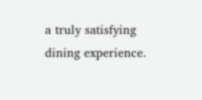a truly satisfying dining experience.